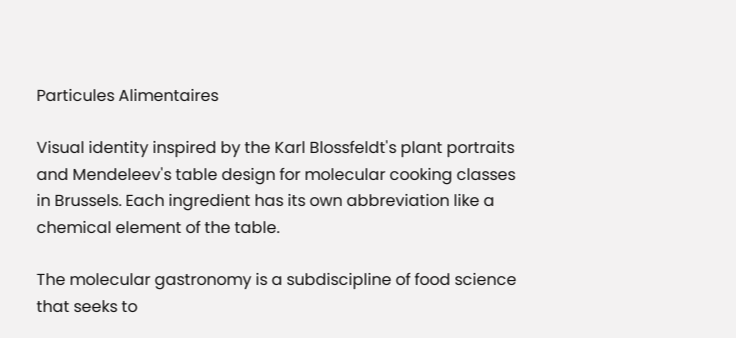Particules Alimentaires

Visual identity inspired by the Karl Blossfeldt's plant portraits and Mendeleev's table design for molecular cooking classes in Brussels. Each ingredient has its own abbreviation like a chemical element of the table.

The molecular gastronomy is a subdiscipline of food science that seeks to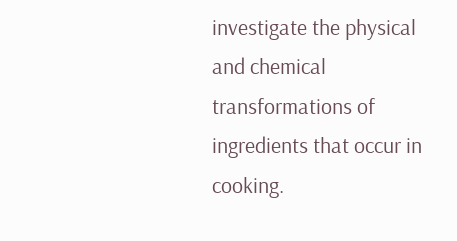investigate the physical and chemical transformations of ingredients that occur in cooking.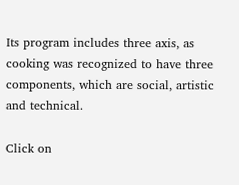Its program includes three axis, as cooking was recognized to have three components, which are social, artistic and technical.

Click on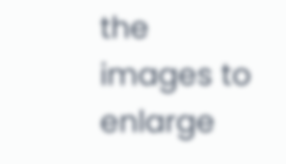the images to enlarge